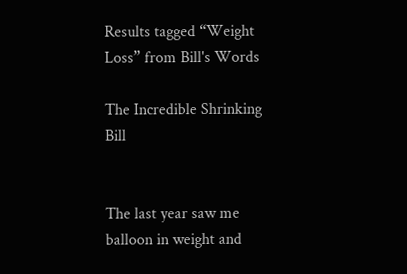Results tagged “Weight Loss” from Bill's Words

The Incredible Shrinking Bill


The last year saw me balloon in weight and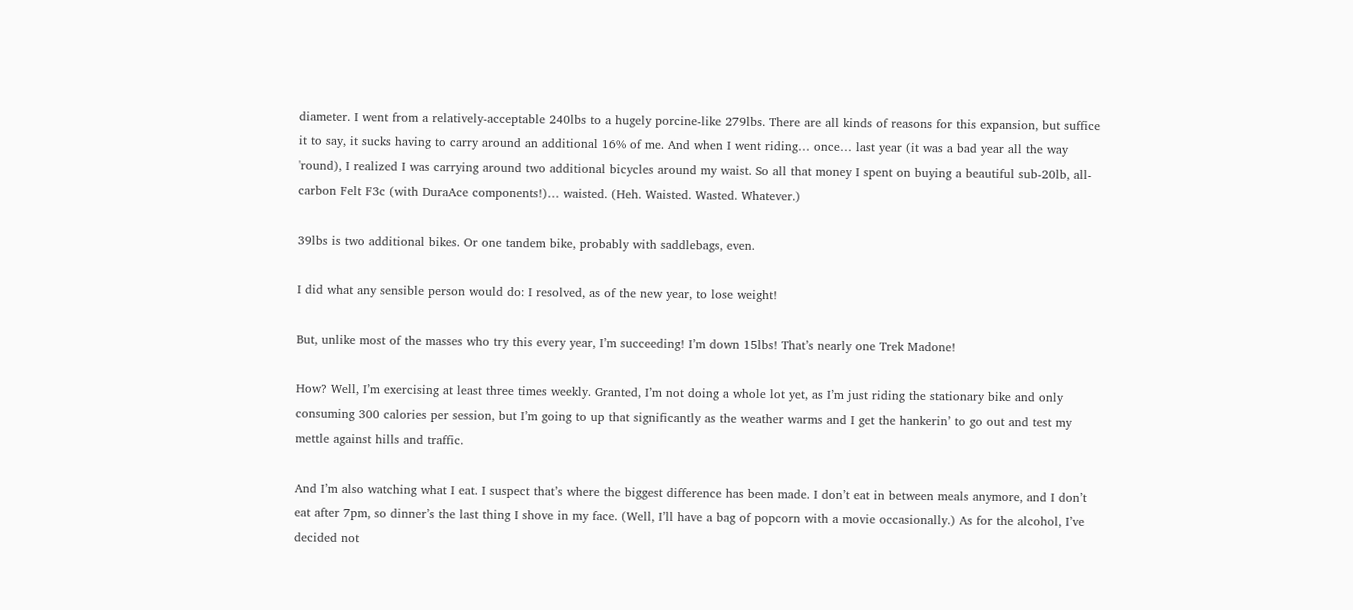diameter. I went from a relatively-acceptable 240lbs to a hugely porcine-like 279lbs. There are all kinds of reasons for this expansion, but suffice it to say, it sucks having to carry around an additional 16% of me. And when I went riding… once… last year (it was a bad year all the way 'round), I realized I was carrying around two additional bicycles around my waist. So all that money I spent on buying a beautiful sub-20lb, all-carbon Felt F3c (with DuraAce components!)… waisted. (Heh. Waisted. Wasted. Whatever.)

39lbs is two additional bikes. Or one tandem bike, probably with saddlebags, even.

I did what any sensible person would do: I resolved, as of the new year, to lose weight!

But, unlike most of the masses who try this every year, I’m succeeding! I’m down 15lbs! That’s nearly one Trek Madone!

How? Well, I’m exercising at least three times weekly. Granted, I’m not doing a whole lot yet, as I’m just riding the stationary bike and only consuming 300 calories per session, but I’m going to up that significantly as the weather warms and I get the hankerin’ to go out and test my mettle against hills and traffic.

And I’m also watching what I eat. I suspect that’s where the biggest difference has been made. I don’t eat in between meals anymore, and I don’t eat after 7pm, so dinner’s the last thing I shove in my face. (Well, I’ll have a bag of popcorn with a movie occasionally.) As for the alcohol, I’ve decided not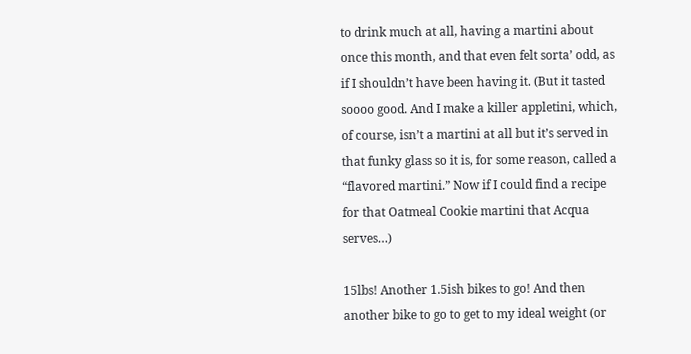to drink much at all, having a martini about once this month, and that even felt sorta’ odd, as if I shouldn’t have been having it. (But it tasted soooo good. And I make a killer appletini, which, of course, isn’t a martini at all but it’s served in that funky glass so it is, for some reason, called a “flavored martini.” Now if I could find a recipe for that Oatmeal Cookie martini that Acqua serves…)

15lbs! Another 1.5ish bikes to go! And then another bike to go to get to my ideal weight (or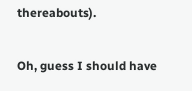thereabouts).

Oh, guess I should have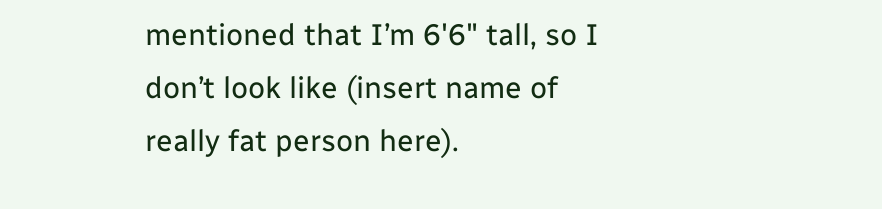mentioned that I’m 6'6" tall, so I don’t look like (insert name of really fat person here).